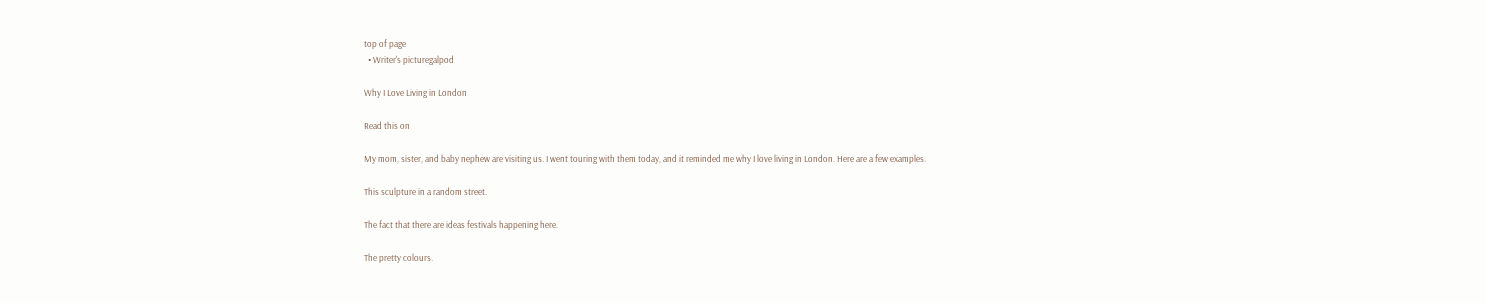top of page
  • Writer's picturegalpod

Why I Love Living in London

Read this on

My mom, sister, and baby nephew are visiting us. I went touring with them today, and it reminded me why I love living in London. Here are a few examples.

This sculpture in a random street.

The fact that there are ideas festivals happening here.

The pretty colours.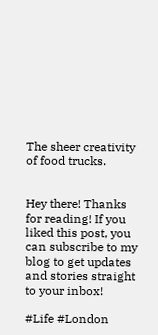The sheer creativity of food trucks.


Hey there! Thanks for reading! If you liked this post, you can subscribe to my blog to get updates and stories straight to your inbox!

#Life #London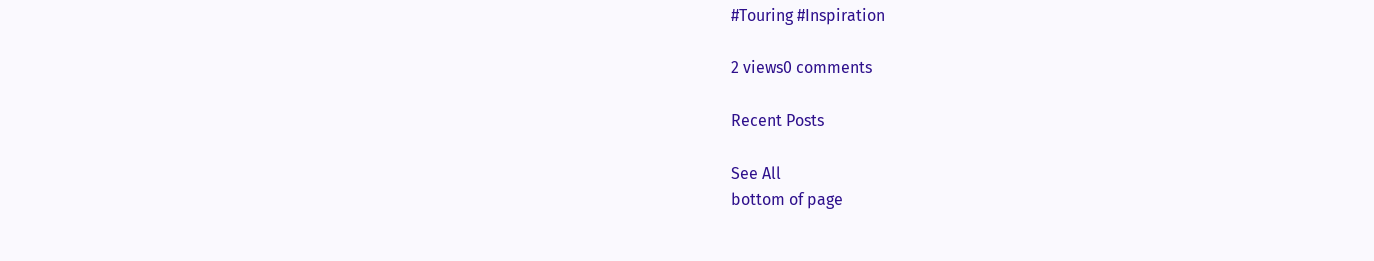#Touring #Inspiration

2 views0 comments

Recent Posts

See All
bottom of page